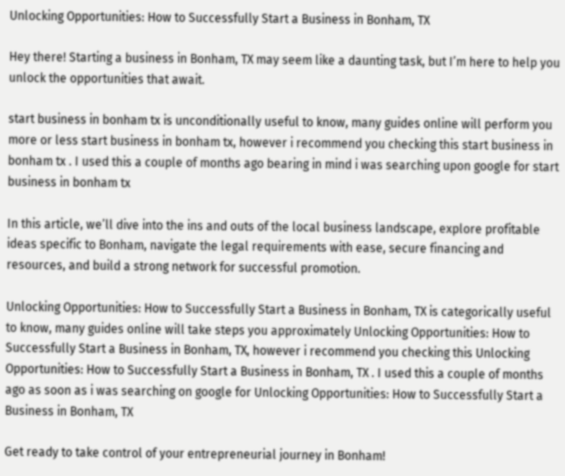Unlocking Opportunities: How to Successfully Start a Business in Bonham, TX

Hey there! Starting a business in Bonham, TX may seem like a daunting task, but I’m here to help you unlock the opportunities that await.

start business in bonham tx is unconditionally useful to know, many guides online will perform you more or less start business in bonham tx, however i recommend you checking this start business in bonham tx . I used this a couple of months ago bearing in mind i was searching upon google for start business in bonham tx

In this article, we’ll dive into the ins and outs of the local business landscape, explore profitable ideas specific to Bonham, navigate the legal requirements with ease, secure financing and resources, and build a strong network for successful promotion.

Unlocking Opportunities: How to Successfully Start a Business in Bonham, TX is categorically useful to know, many guides online will take steps you approximately Unlocking Opportunities: How to Successfully Start a Business in Bonham, TX, however i recommend you checking this Unlocking Opportunities: How to Successfully Start a Business in Bonham, TX . I used this a couple of months ago as soon as i was searching on google for Unlocking Opportunities: How to Successfully Start a Business in Bonham, TX

Get ready to take control of your entrepreneurial journey in Bonham!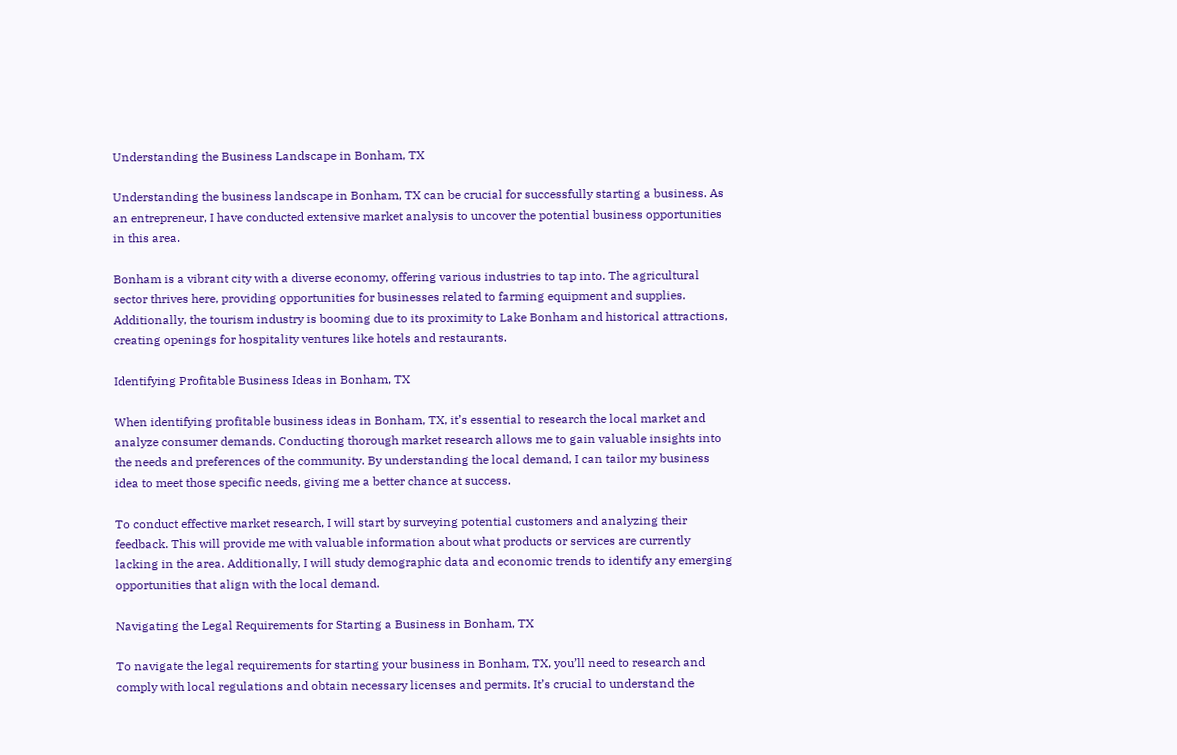Understanding the Business Landscape in Bonham, TX

Understanding the business landscape in Bonham, TX can be crucial for successfully starting a business. As an entrepreneur, I have conducted extensive market analysis to uncover the potential business opportunities in this area.

Bonham is a vibrant city with a diverse economy, offering various industries to tap into. The agricultural sector thrives here, providing opportunities for businesses related to farming equipment and supplies. Additionally, the tourism industry is booming due to its proximity to Lake Bonham and historical attractions, creating openings for hospitality ventures like hotels and restaurants.

Identifying Profitable Business Ideas in Bonham, TX

When identifying profitable business ideas in Bonham, TX, it’s essential to research the local market and analyze consumer demands. Conducting thorough market research allows me to gain valuable insights into the needs and preferences of the community. By understanding the local demand, I can tailor my business idea to meet those specific needs, giving me a better chance at success.

To conduct effective market research, I will start by surveying potential customers and analyzing their feedback. This will provide me with valuable information about what products or services are currently lacking in the area. Additionally, I will study demographic data and economic trends to identify any emerging opportunities that align with the local demand.

Navigating the Legal Requirements for Starting a Business in Bonham, TX

To navigate the legal requirements for starting your business in Bonham, TX, you’ll need to research and comply with local regulations and obtain necessary licenses and permits. It’s crucial to understand the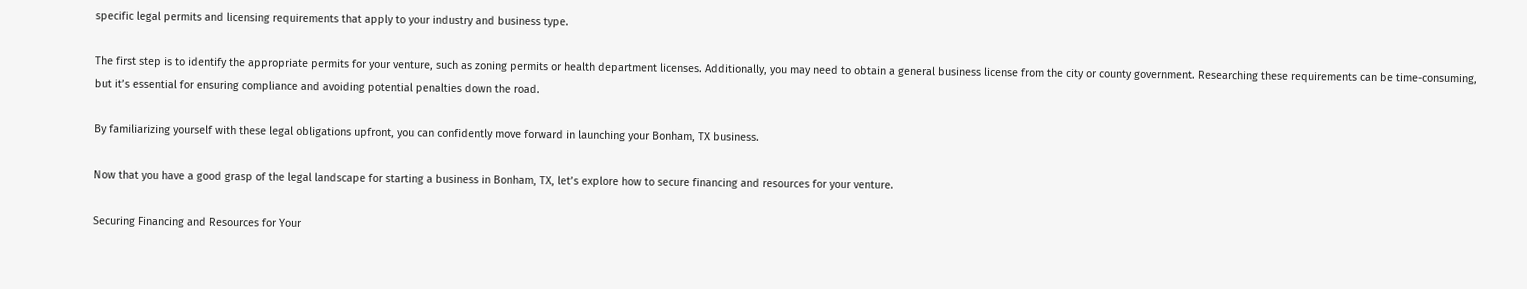specific legal permits and licensing requirements that apply to your industry and business type.

The first step is to identify the appropriate permits for your venture, such as zoning permits or health department licenses. Additionally, you may need to obtain a general business license from the city or county government. Researching these requirements can be time-consuming, but it’s essential for ensuring compliance and avoiding potential penalties down the road.

By familiarizing yourself with these legal obligations upfront, you can confidently move forward in launching your Bonham, TX business.

Now that you have a good grasp of the legal landscape for starting a business in Bonham, TX, let’s explore how to secure financing and resources for your venture.

Securing Financing and Resources for Your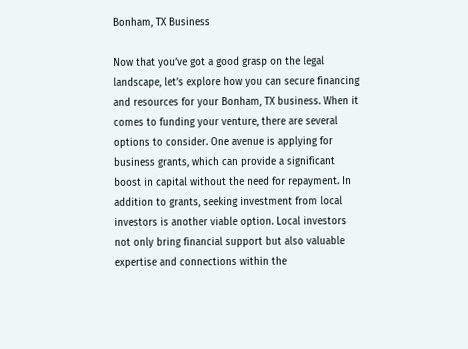Bonham, TX Business

Now that you’ve got a good grasp on the legal landscape, let’s explore how you can secure financing and resources for your Bonham, TX business. When it comes to funding your venture, there are several options to consider. One avenue is applying for business grants, which can provide a significant boost in capital without the need for repayment. In addition to grants, seeking investment from local investors is another viable option. Local investors not only bring financial support but also valuable expertise and connections within the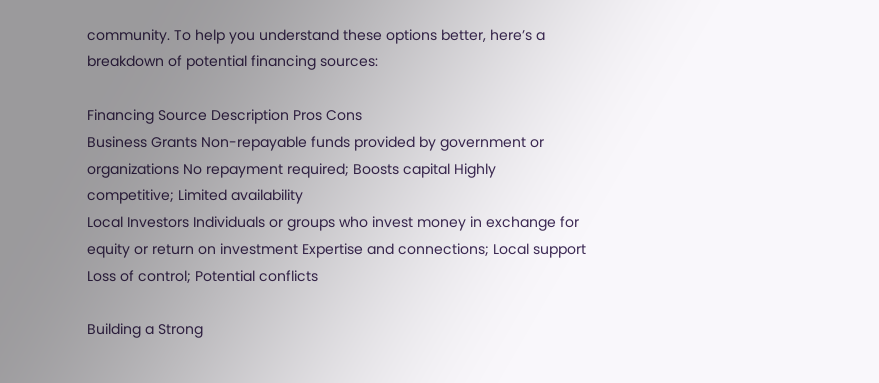community. To help you understand these options better, here’s a breakdown of potential financing sources:

Financing Source Description Pros Cons
Business Grants Non-repayable funds provided by government or organizations No repayment required; Boosts capital Highly competitive; Limited availability
Local Investors Individuals or groups who invest money in exchange for equity or return on investment Expertise and connections; Local support Loss of control; Potential conflicts

Building a Strong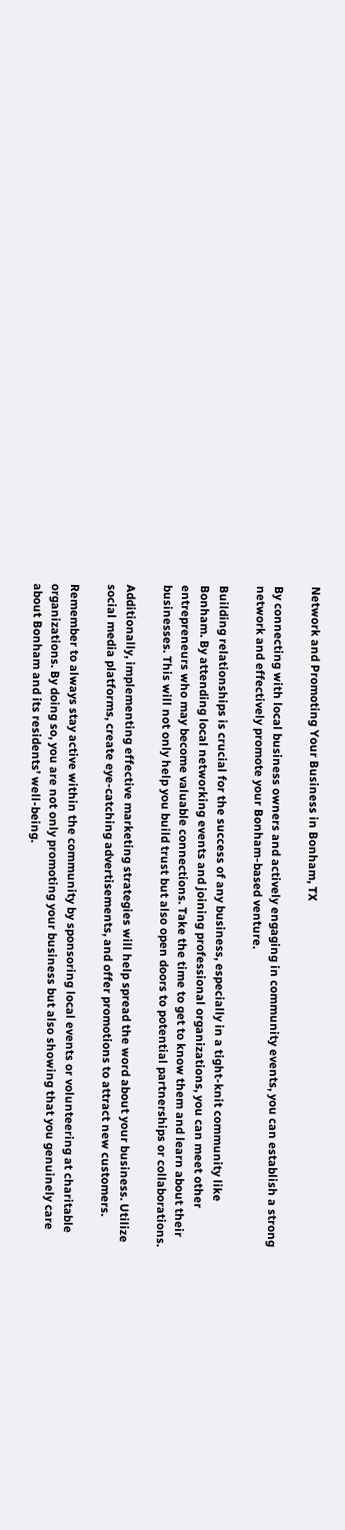Network and Promoting Your Business in Bonham, TX

By connecting with local business owners and actively engaging in community events, you can establish a strong network and effectively promote your Bonham-based venture.

Building relationships is crucial for the success of any business, especially in a tight-knit community like Bonham. By attending local networking events and joining professional organizations, you can meet other entrepreneurs who may become valuable connections. Take the time to get to know them and learn about their businesses. This will not only help you build trust but also open doors to potential partnerships or collaborations.

Additionally, implementing effective marketing strategies will help spread the word about your business. Utilize social media platforms, create eye-catching advertisements, and offer promotions to attract new customers.

Remember to always stay active within the community by sponsoring local events or volunteering at charitable organizations. By doing so, you are not only promoting your business but also showing that you genuinely care about Bonham and its residents’ well-being.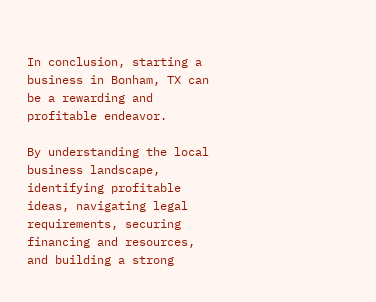In conclusion, starting a business in Bonham, TX can be a rewarding and profitable endeavor.

By understanding the local business landscape, identifying profitable ideas, navigating legal requirements, securing financing and resources, and building a strong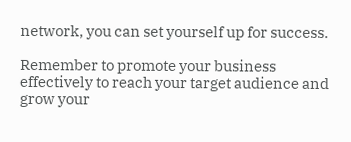network, you can set yourself up for success.

Remember to promote your business effectively to reach your target audience and grow your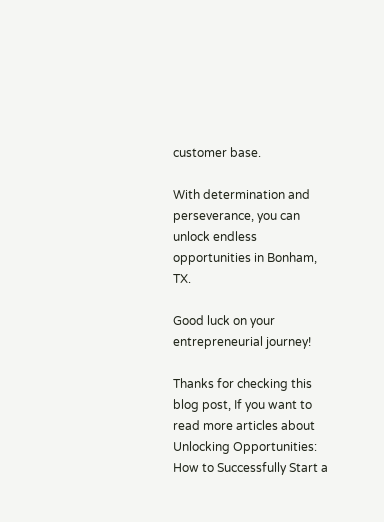customer base.

With determination and perseverance, you can unlock endless opportunities in Bonham, TX.

Good luck on your entrepreneurial journey!

Thanks for checking this blog post, If you want to read more articles about Unlocking Opportunities: How to Successfully Start a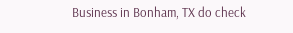Business in Bonham, TX do check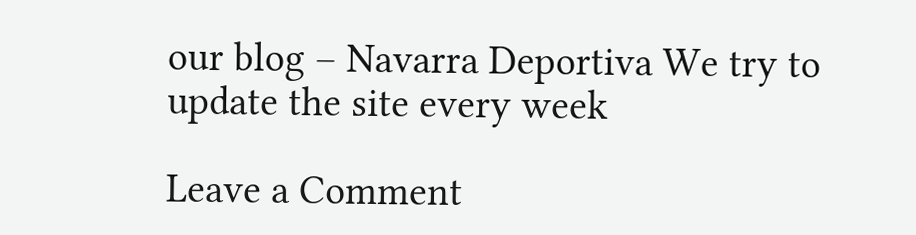our blog – Navarra Deportiva We try to update the site every week

Leave a Comment